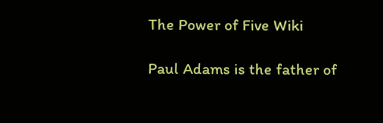The Power of Five Wiki

Paul Adams is the father of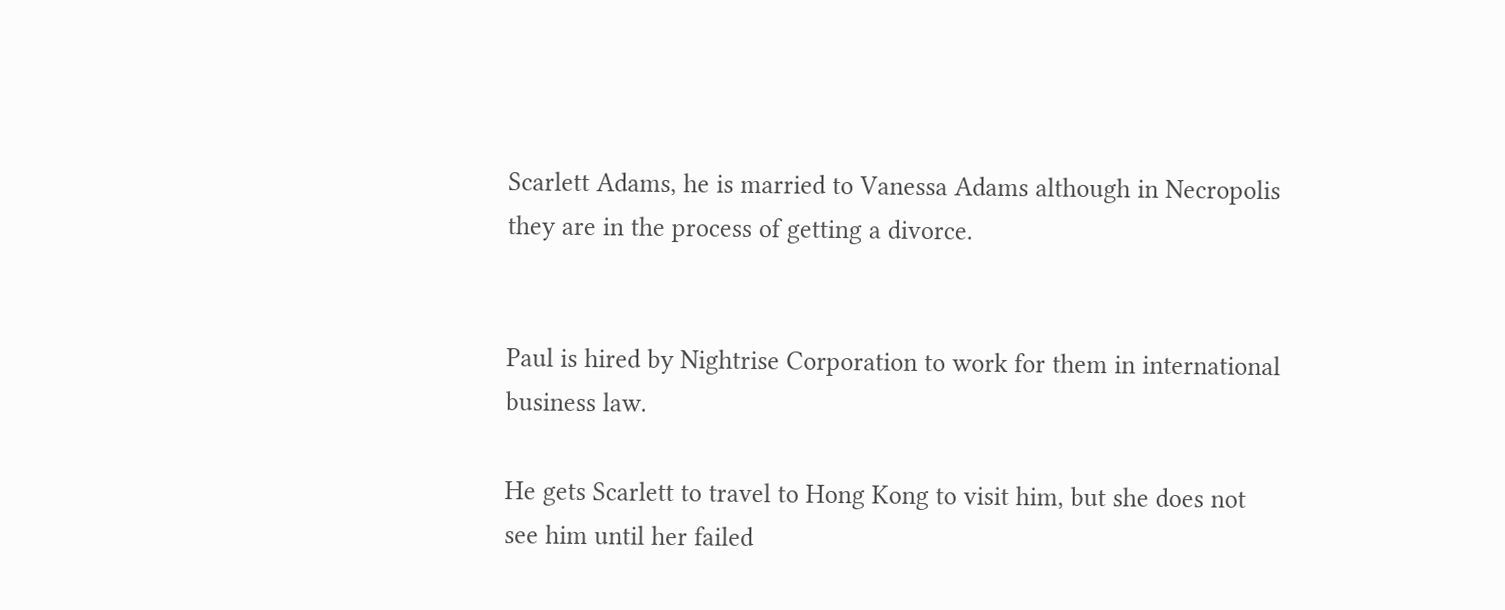Scarlett Adams, he is married to Vanessa Adams although in Necropolis they are in the process of getting a divorce.


Paul is hired by Nightrise Corporation to work for them in international business law.

He gets Scarlett to travel to Hong Kong to visit him, but she does not see him until her failed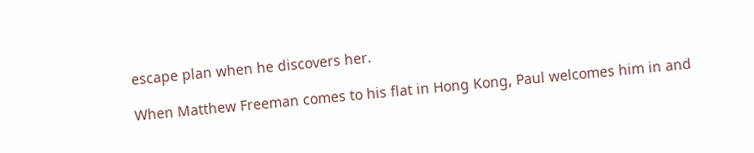escape plan when he discovers her.

When Matthew Freeman comes to his flat in Hong Kong, Paul welcomes him in and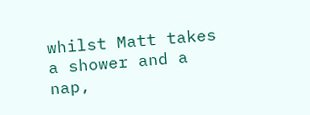whilst Matt takes a shower and a nap,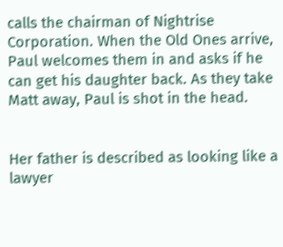calls the chairman of Nightrise Corporation. When the Old Ones arrive, Paul welcomes them in and asks if he can get his daughter back. As they take Matt away, Paul is shot in the head.


Her father is described as looking like a lawyer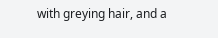with greying hair, and a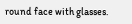round face with glasses.